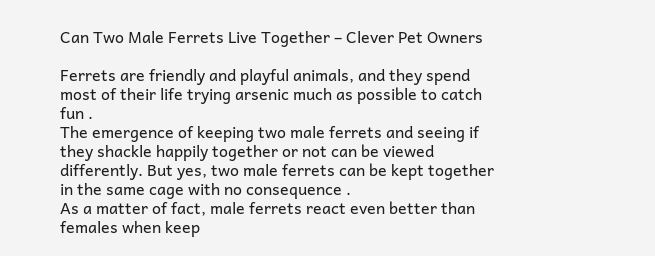Can Two Male Ferrets Live Together – Clever Pet Owners

Ferrets are friendly and playful animals, and they spend most of their life trying arsenic much as possible to catch fun .
The emergence of keeping two male ferrets and seeing if they shackle happily together or not can be viewed differently. But yes, two male ferrets can be kept together in the same cage with no consequence .
As a matter of fact, male ferrets react even better than females when keep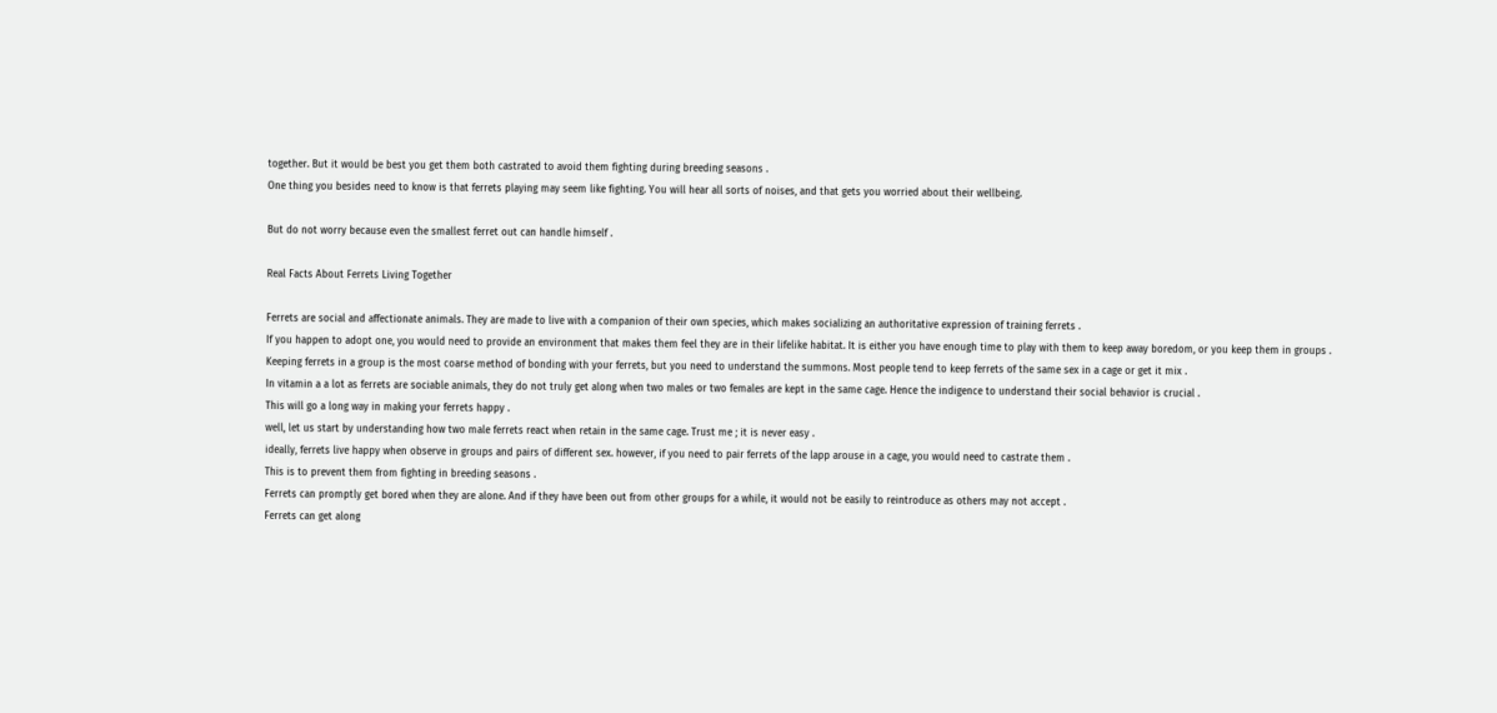together. But it would be best you get them both castrated to avoid them fighting during breeding seasons .
One thing you besides need to know is that ferrets playing may seem like fighting. You will hear all sorts of noises, and that gets you worried about their wellbeing.

But do not worry because even the smallest ferret out can handle himself .

Real Facts About Ferrets Living Together

Ferrets are social and affectionate animals. They are made to live with a companion of their own species, which makes socializing an authoritative expression of training ferrets .
If you happen to adopt one, you would need to provide an environment that makes them feel they are in their lifelike habitat. It is either you have enough time to play with them to keep away boredom, or you keep them in groups .
Keeping ferrets in a group is the most coarse method of bonding with your ferrets, but you need to understand the summons. Most people tend to keep ferrets of the same sex in a cage or get it mix .
In vitamin a a lot as ferrets are sociable animals, they do not truly get along when two males or two females are kept in the same cage. Hence the indigence to understand their social behavior is crucial .
This will go a long way in making your ferrets happy .
well, let us start by understanding how two male ferrets react when retain in the same cage. Trust me ; it is never easy .
ideally, ferrets live happy when observe in groups and pairs of different sex. however, if you need to pair ferrets of the lapp arouse in a cage, you would need to castrate them .
This is to prevent them from fighting in breeding seasons .
Ferrets can promptly get bored when they are alone. And if they have been out from other groups for a while, it would not be easily to reintroduce as others may not accept .
Ferrets can get along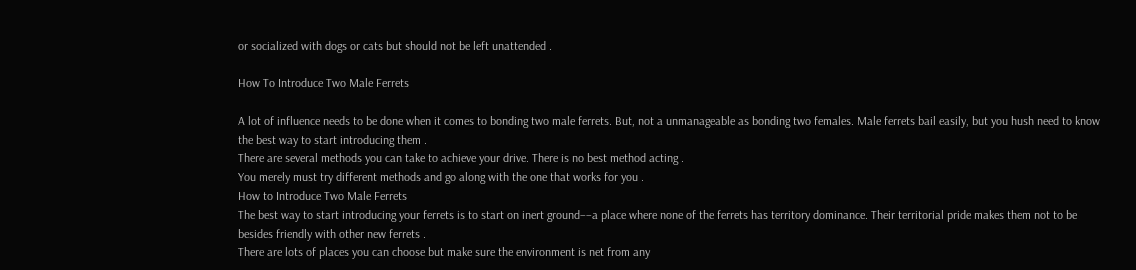or socialized with dogs or cats but should not be left unattended .

How To Introduce Two Male Ferrets

A lot of influence needs to be done when it comes to bonding two male ferrets. But, not a unmanageable as bonding two females. Male ferrets bail easily, but you hush need to know the best way to start introducing them .
There are several methods you can take to achieve your drive. There is no best method acting .
You merely must try different methods and go along with the one that works for you .
How to Introduce Two Male Ferrets
The best way to start introducing your ferrets is to start on inert ground−−a place where none of the ferrets has territory dominance. Their territorial pride makes them not to be besides friendly with other new ferrets .
There are lots of places you can choose but make sure the environment is net from any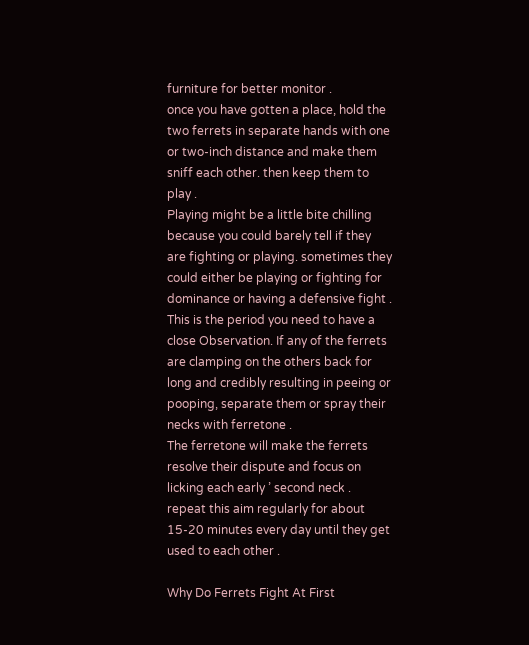furniture for better monitor .
once you have gotten a place, hold the two ferrets in separate hands with one or two-inch distance and make them sniff each other. then keep them to play .
Playing might be a little bite chilling because you could barely tell if they are fighting or playing. sometimes they could either be playing or fighting for dominance or having a defensive fight .
This is the period you need to have a close Observation. If any of the ferrets are clamping on the others back for long and credibly resulting in peeing or pooping, separate them or spray their necks with ferretone .
The ferretone will make the ferrets resolve their dispute and focus on licking each early ’ second neck .
repeat this aim regularly for about 15-20 minutes every day until they get used to each other .

Why Do Ferrets Fight At First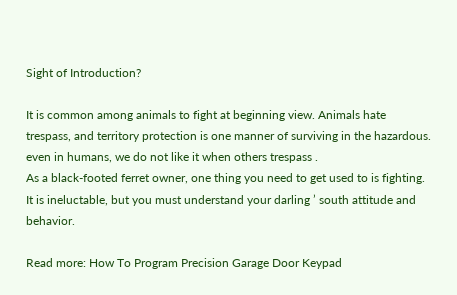Sight of Introduction?

It is common among animals to fight at beginning view. Animals hate trespass, and territory protection is one manner of surviving in the hazardous. even in humans, we do not like it when others trespass .
As a black-footed ferret owner, one thing you need to get used to is fighting. It is ineluctable, but you must understand your darling ’ south attitude and behavior.

Read more: How To Program Precision Garage Door Keypad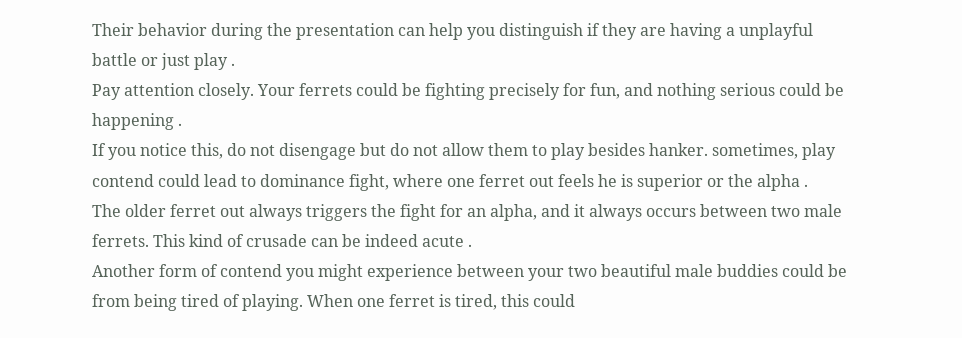Their behavior during the presentation can help you distinguish if they are having a unplayful battle or just play .
Pay attention closely. Your ferrets could be fighting precisely for fun, and nothing serious could be happening .
If you notice this, do not disengage but do not allow them to play besides hanker. sometimes, play contend could lead to dominance fight, where one ferret out feels he is superior or the alpha .
The older ferret out always triggers the fight for an alpha, and it always occurs between two male ferrets. This kind of crusade can be indeed acute .
Another form of contend you might experience between your two beautiful male buddies could be from being tired of playing. When one ferret is tired, this could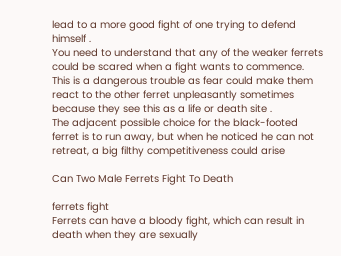lead to a more good fight of one trying to defend himself .
You need to understand that any of the weaker ferrets could be scared when a fight wants to commence. This is a dangerous trouble as fear could make them react to the other ferret unpleasantly sometimes because they see this as a life or death site .
The adjacent possible choice for the black-footed ferret is to run away, but when he noticed he can not retreat, a big filthy competitiveness could arise

Can Two Male Ferrets Fight To Death

ferrets fight
Ferrets can have a bloody fight, which can result in death when they are sexually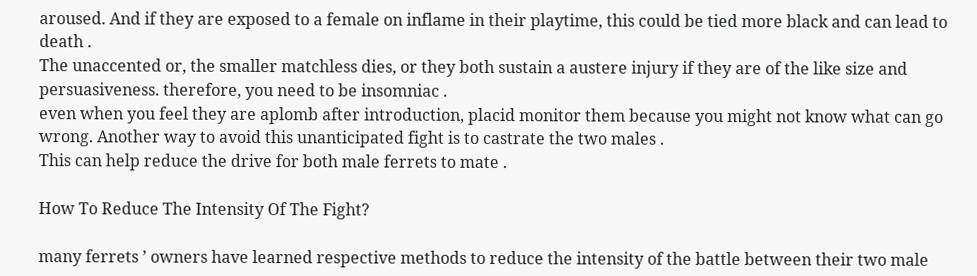aroused. And if they are exposed to a female on inflame in their playtime, this could be tied more black and can lead to death .
The unaccented or, the smaller matchless dies, or they both sustain a austere injury if they are of the like size and persuasiveness. therefore, you need to be insomniac .
even when you feel they are aplomb after introduction, placid monitor them because you might not know what can go wrong. Another way to avoid this unanticipated fight is to castrate the two males .
This can help reduce the drive for both male ferrets to mate .

How To Reduce The Intensity Of The Fight?

many ferrets ’ owners have learned respective methods to reduce the intensity of the battle between their two male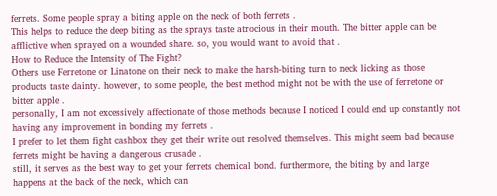ferrets. Some people spray a biting apple on the neck of both ferrets .
This helps to reduce the deep biting as the sprays taste atrocious in their mouth. The bitter apple can be afflictive when sprayed on a wounded share. so, you would want to avoid that .
How to Reduce the Intensity of The Fight?
Others use Ferretone or Linatone on their neck to make the harsh-biting turn to neck licking as those products taste dainty. however, to some people, the best method might not be with the use of ferretone or bitter apple .
personally, I am not excessively affectionate of those methods because I noticed I could end up constantly not having any improvement in bonding my ferrets .
I prefer to let them fight cashbox they get their write out resolved themselves. This might seem bad because ferrets might be having a dangerous crusade .
still, it serves as the best way to get your ferrets chemical bond. furthermore, the biting by and large happens at the back of the neck, which can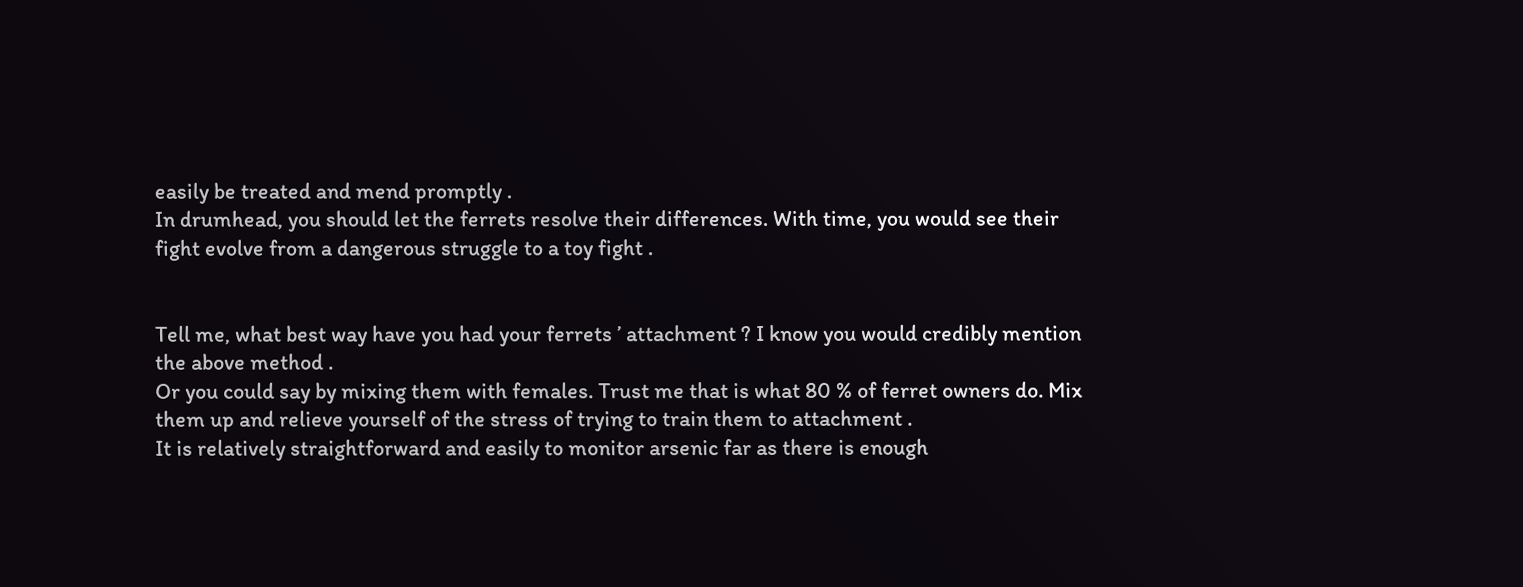easily be treated and mend promptly .
In drumhead, you should let the ferrets resolve their differences. With time, you would see their fight evolve from a dangerous struggle to a toy fight .


Tell me, what best way have you had your ferrets ’ attachment ? I know you would credibly mention the above method .
Or you could say by mixing them with females. Trust me that is what 80 % of ferret owners do. Mix them up and relieve yourself of the stress of trying to train them to attachment .
It is relatively straightforward and easily to monitor arsenic far as there is enough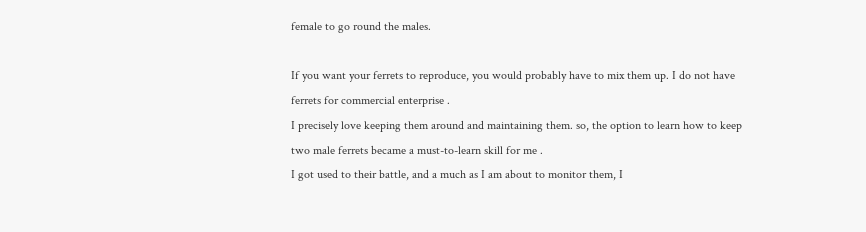female to go round the males.

If you want your ferrets to reproduce, you would probably have to mix them up. I do not have ferrets for commercial enterprise .
I precisely love keeping them around and maintaining them. so, the option to learn how to keep two male ferrets became a must-to-learn skill for me .
I got used to their battle, and a much as I am about to monitor them, I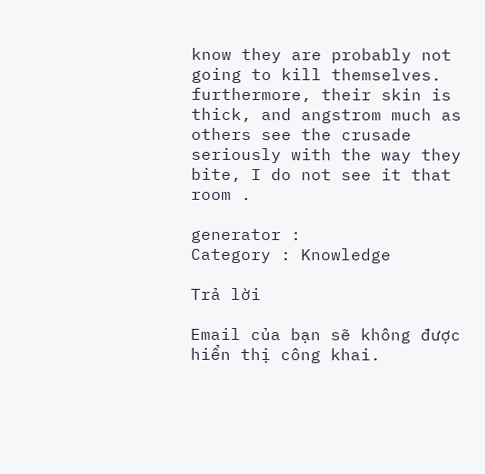know they are probably not going to kill themselves. furthermore, their skin is thick, and angstrom much as others see the crusade seriously with the way they bite, I do not see it that room .

generator :
Category : Knowledge

Trả lời

Email của bạn sẽ không được hiển thị công khai.